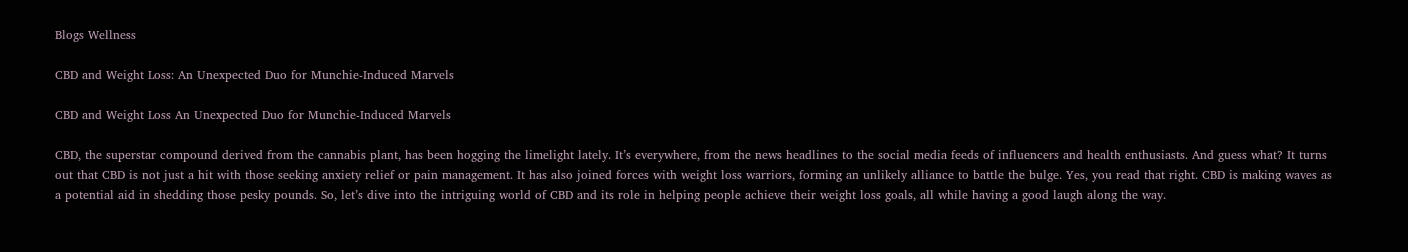Blogs Wellness

CBD and Weight Loss: An Unexpected Duo for Munchie-Induced Marvels

CBD and Weight Loss An Unexpected Duo for Munchie-Induced Marvels

CBD, the superstar compound derived from the cannabis plant, has been hogging the limelight lately. It’s everywhere, from the news headlines to the social media feeds of influencers and health enthusiasts. And guess what? It turns out that CBD is not just a hit with those seeking anxiety relief or pain management. It has also joined forces with weight loss warriors, forming an unlikely alliance to battle the bulge. Yes, you read that right. CBD is making waves as a potential aid in shedding those pesky pounds. So, let’s dive into the intriguing world of CBD and its role in helping people achieve their weight loss goals, all while having a good laugh along the way.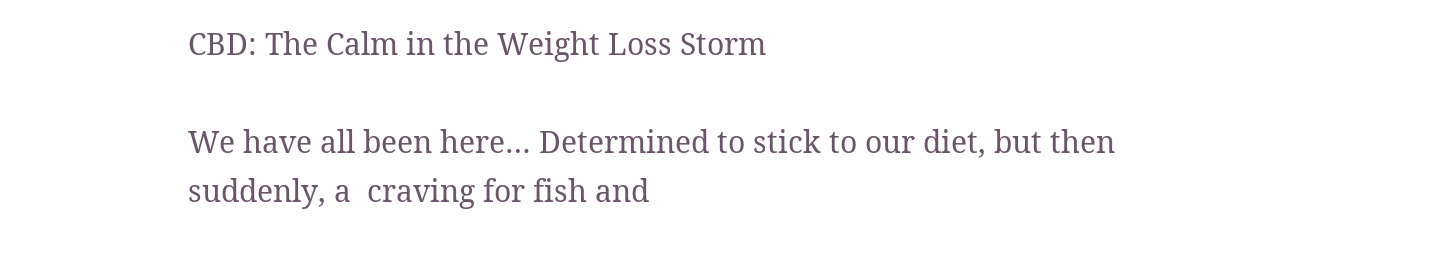CBD: The Calm in the Weight Loss Storm

We have all been here… Determined to stick to our diet, but then suddenly, a  craving for fish and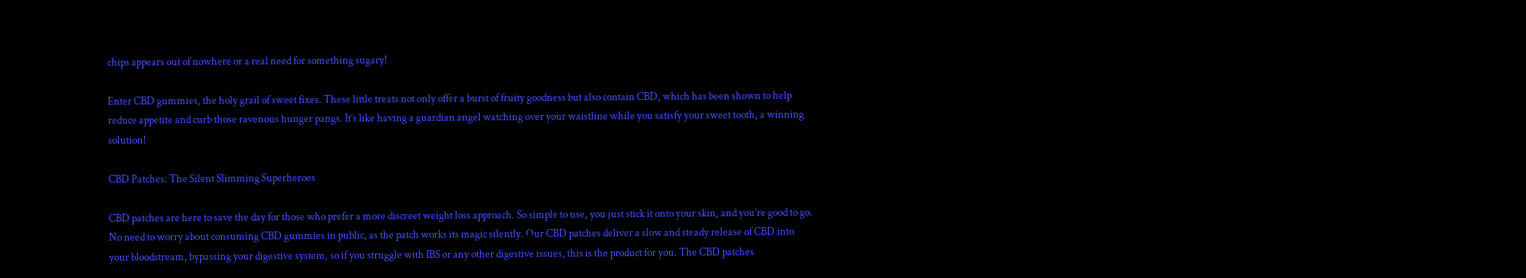chips appears out of nowhere or a real need for something sugary!

Enter CBD gummies, the holy grail of sweet fixes. These little treats not only offer a burst of fruity goodness but also contain CBD, which has been shown to help reduce appetite and curb those ravenous hunger pangs. It’s like having a guardian angel watching over your waistline while you satisfy your sweet tooth, a winning solution!

CBD Patches: The Silent Slimming Superheroes

CBD patches are here to save the day for those who prefer a more discreet weight loss approach. So simple to use, you just stick it onto your skin, and you’re good to go. No need to worry about consuming CBD gummies in public, as the patch works its magic silently. Our CBD patches deliver a slow and steady release of CBD into your bloodstream, bypassing your digestive system, so if you struggle with IBS or any other digestive issues, this is the product for you. The CBD patches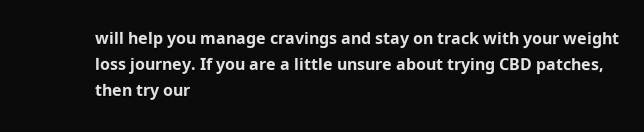will help you manage cravings and stay on track with your weight loss journey. If you are a little unsure about trying CBD patches, then try our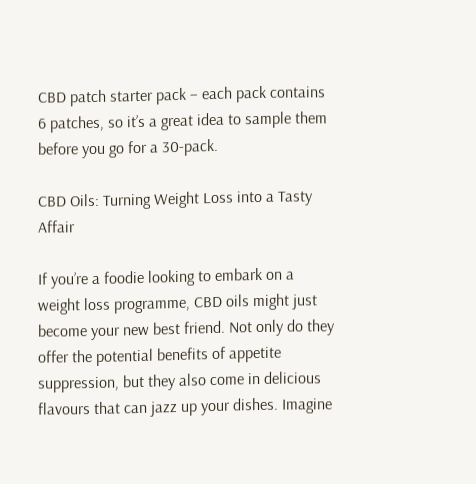CBD patch starter pack – each pack contains 6 patches, so it’s a great idea to sample them before you go for a 30-pack.

CBD Oils: Turning Weight Loss into a Tasty Affair

If you’re a foodie looking to embark on a weight loss programme, CBD oils might just become your new best friend. Not only do they offer the potential benefits of appetite suppression, but they also come in delicious flavours that can jazz up your dishes. Imagine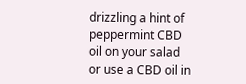drizzling a hint of peppermint CBD oil on your salad or use a CBD oil in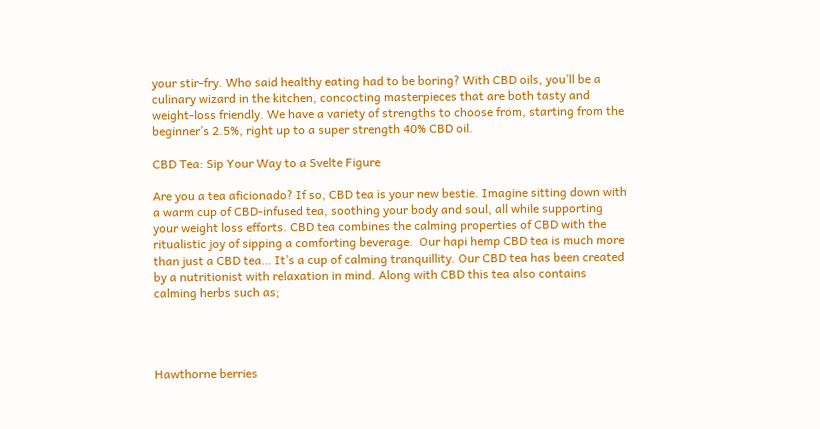your stir-fry. Who said healthy eating had to be boring? With CBD oils, you’ll be a culinary wizard in the kitchen, concocting masterpieces that are both tasty and weight-loss friendly. We have a variety of strengths to choose from, starting from the beginner’s 2.5%, right up to a super strength 40% CBD oil.

CBD Tea: Sip Your Way to a Svelte Figure

Are you a tea aficionado? If so, CBD tea is your new bestie. Imagine sitting down with a warm cup of CBD-infused tea, soothing your body and soul, all while supporting your weight loss efforts. CBD tea combines the calming properties of CBD with the ritualistic joy of sipping a comforting beverage.  Our hapi hemp CBD tea is much more than just a CBD tea… It’s a cup of calming tranquillity. Our CBD tea has been created by a nutritionist with relaxation in mind. Along with CBD this tea also contains calming herbs such as;




Hawthorne berries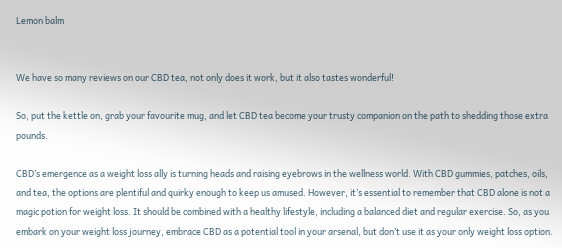Lemon balm


We have so many reviews on our CBD tea, not only does it work, but it also tastes wonderful!

So, put the kettle on, grab your favourite mug, and let CBD tea become your trusty companion on the path to shedding those extra pounds.

CBD’s emergence as a weight loss ally is turning heads and raising eyebrows in the wellness world. With CBD gummies, patches, oils, and tea, the options are plentiful and quirky enough to keep us amused. However, it’s essential to remember that CBD alone is not a magic potion for weight loss. It should be combined with a healthy lifestyle, including a balanced diet and regular exercise. So, as you embark on your weight loss journey, embrace CBD as a potential tool in your arsenal, but don’t use it as your only weight loss option.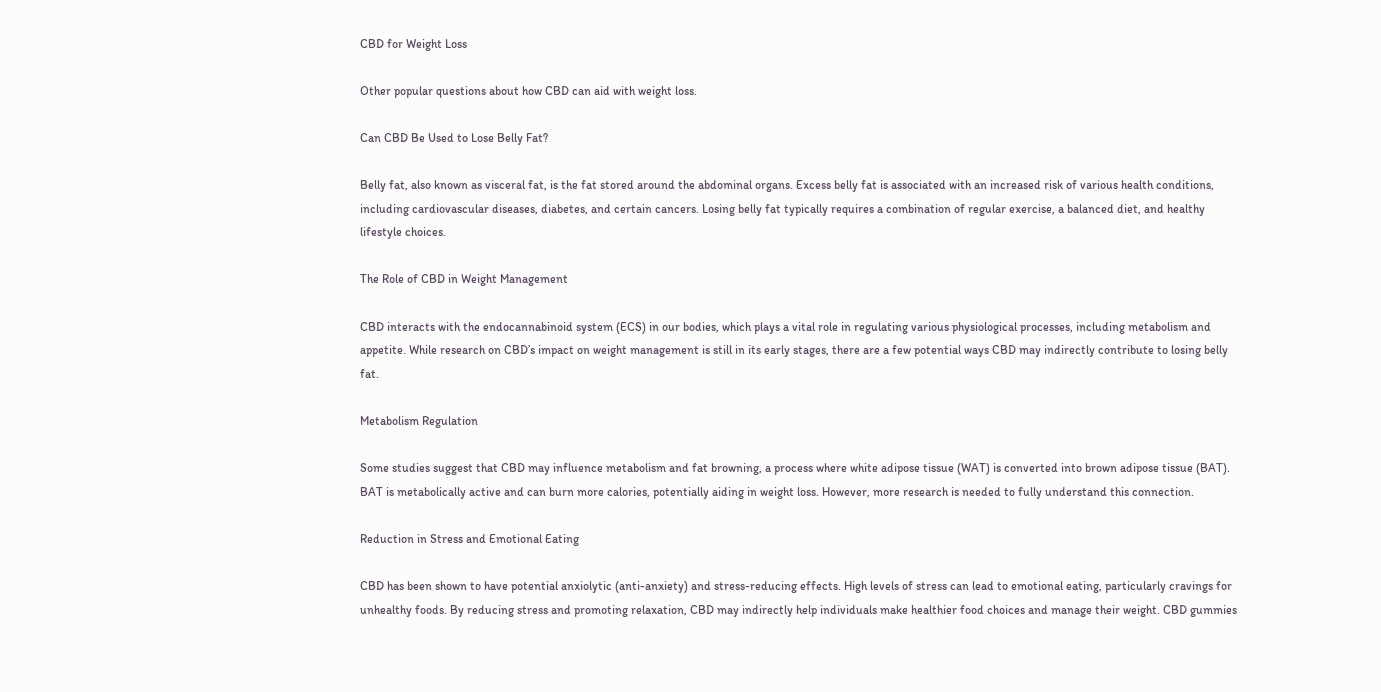CBD for Weight Loss

Other popular questions about how CBD can aid with weight loss.

Can CBD Be Used to Lose Belly Fat?

Belly fat, also known as visceral fat, is the fat stored around the abdominal organs. Excess belly fat is associated with an increased risk of various health conditions, including cardiovascular diseases, diabetes, and certain cancers. Losing belly fat typically requires a combination of regular exercise, a balanced diet, and healthy lifestyle choices.

The Role of CBD in Weight Management

CBD interacts with the endocannabinoid system (ECS) in our bodies, which plays a vital role in regulating various physiological processes, including metabolism and appetite. While research on CBD’s impact on weight management is still in its early stages, there are a few potential ways CBD may indirectly contribute to losing belly fat.

Metabolism Regulation

Some studies suggest that CBD may influence metabolism and fat browning, a process where white adipose tissue (WAT) is converted into brown adipose tissue (BAT). BAT is metabolically active and can burn more calories, potentially aiding in weight loss. However, more research is needed to fully understand this connection.

Reduction in Stress and Emotional Eating

CBD has been shown to have potential anxiolytic (anti-anxiety) and stress-reducing effects. High levels of stress can lead to emotional eating, particularly cravings for unhealthy foods. By reducing stress and promoting relaxation, CBD may indirectly help individuals make healthier food choices and manage their weight. CBD gummies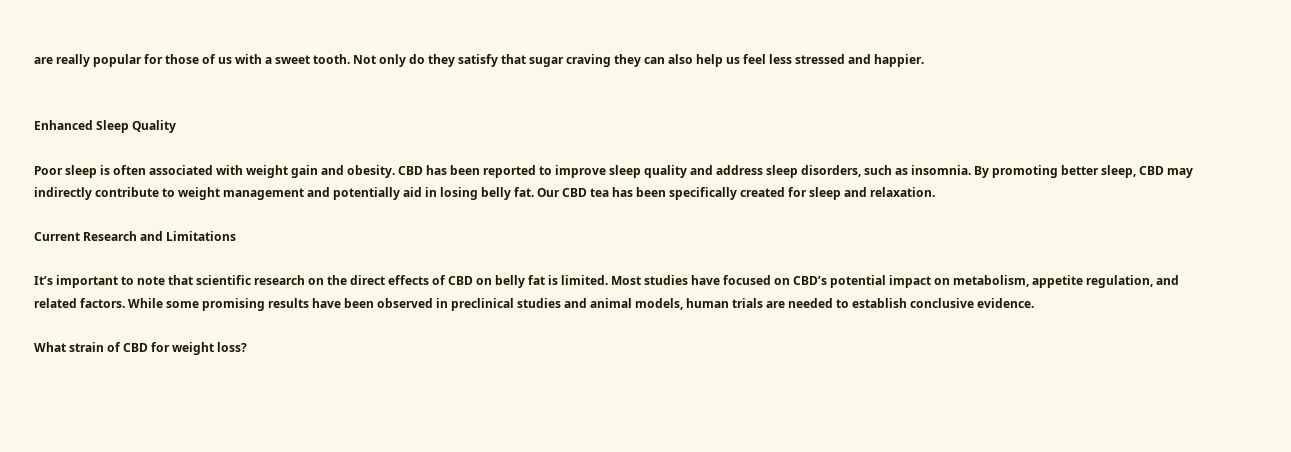are really popular for those of us with a sweet tooth. Not only do they satisfy that sugar craving they can also help us feel less stressed and happier.


Enhanced Sleep Quality

Poor sleep is often associated with weight gain and obesity. CBD has been reported to improve sleep quality and address sleep disorders, such as insomnia. By promoting better sleep, CBD may indirectly contribute to weight management and potentially aid in losing belly fat. Our CBD tea has been specifically created for sleep and relaxation.

Current Research and Limitations

It’s important to note that scientific research on the direct effects of CBD on belly fat is limited. Most studies have focused on CBD’s potential impact on metabolism, appetite regulation, and related factors. While some promising results have been observed in preclinical studies and animal models, human trials are needed to establish conclusive evidence.

What strain of CBD for weight loss?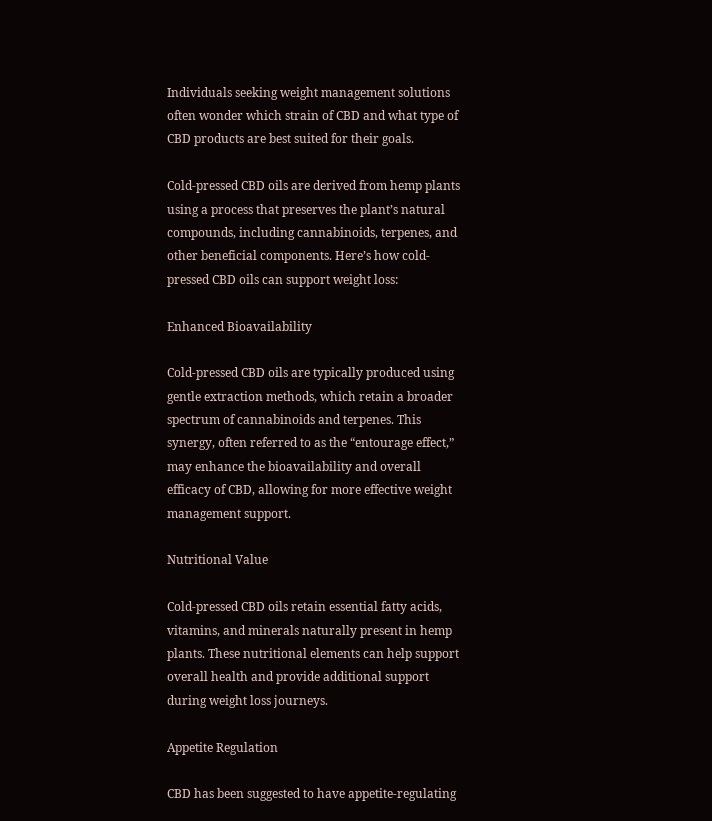Individuals seeking weight management solutions often wonder which strain of CBD and what type of CBD products are best suited for their goals.

Cold-pressed CBD oils are derived from hemp plants using a process that preserves the plant’s natural compounds, including cannabinoids, terpenes, and other beneficial components. Here’s how cold-pressed CBD oils can support weight loss:

Enhanced Bioavailability

Cold-pressed CBD oils are typically produced using gentle extraction methods, which retain a broader spectrum of cannabinoids and terpenes. This synergy, often referred to as the “entourage effect,” may enhance the bioavailability and overall efficacy of CBD, allowing for more effective weight management support.

Nutritional Value

Cold-pressed CBD oils retain essential fatty acids, vitamins, and minerals naturally present in hemp plants. These nutritional elements can help support overall health and provide additional support during weight loss journeys.

Appetite Regulation

CBD has been suggested to have appetite-regulating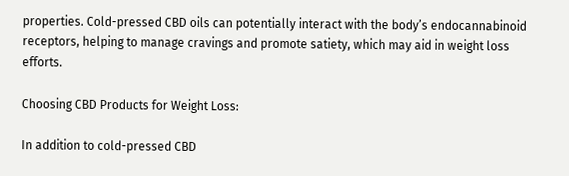properties. Cold-pressed CBD oils can potentially interact with the body’s endocannabinoid receptors, helping to manage cravings and promote satiety, which may aid in weight loss efforts.

Choosing CBD Products for Weight Loss:

In addition to cold-pressed CBD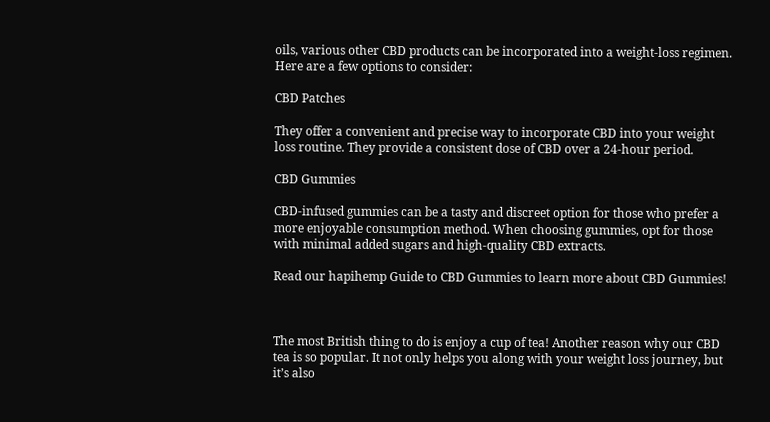oils, various other CBD products can be incorporated into a weight-loss regimen. Here are a few options to consider:

CBD Patches

They offer a convenient and precise way to incorporate CBD into your weight loss routine. They provide a consistent dose of CBD over a 24-hour period.

CBD Gummies

CBD-infused gummies can be a tasty and discreet option for those who prefer a more enjoyable consumption method. When choosing gummies, opt for those with minimal added sugars and high-quality CBD extracts.

Read our hapihemp Guide to CBD Gummies to learn more about CBD Gummies!



The most British thing to do is enjoy a cup of tea! Another reason why our CBD tea is so popular. It not only helps you along with your weight loss journey, but it’s also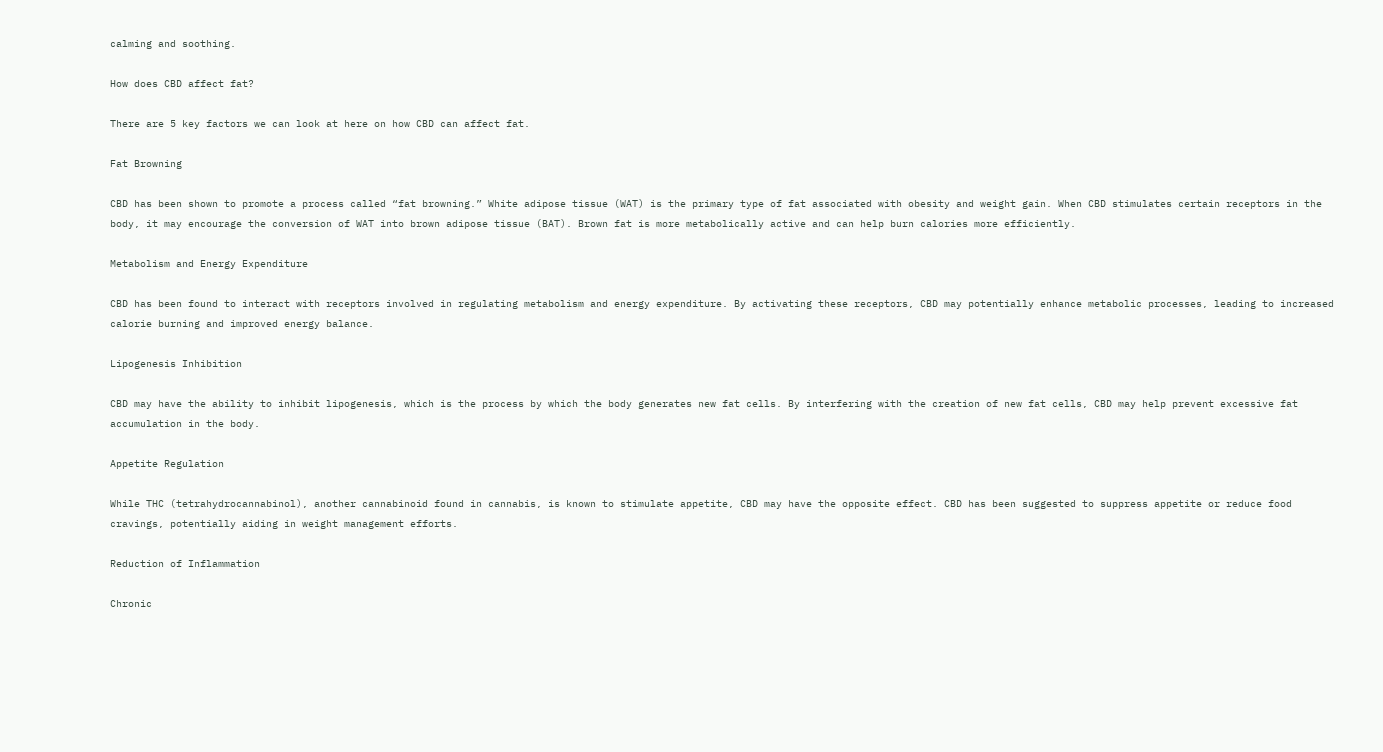calming and soothing.

How does CBD affect fat?

There are 5 key factors we can look at here on how CBD can affect fat.

Fat Browning

CBD has been shown to promote a process called “fat browning.” White adipose tissue (WAT) is the primary type of fat associated with obesity and weight gain. When CBD stimulates certain receptors in the body, it may encourage the conversion of WAT into brown adipose tissue (BAT). Brown fat is more metabolically active and can help burn calories more efficiently.

Metabolism and Energy Expenditure

CBD has been found to interact with receptors involved in regulating metabolism and energy expenditure. By activating these receptors, CBD may potentially enhance metabolic processes, leading to increased calorie burning and improved energy balance.

Lipogenesis Inhibition

CBD may have the ability to inhibit lipogenesis, which is the process by which the body generates new fat cells. By interfering with the creation of new fat cells, CBD may help prevent excessive fat accumulation in the body.

Appetite Regulation

While THC (tetrahydrocannabinol), another cannabinoid found in cannabis, is known to stimulate appetite, CBD may have the opposite effect. CBD has been suggested to suppress appetite or reduce food cravings, potentially aiding in weight management efforts.

Reduction of Inflammation

Chronic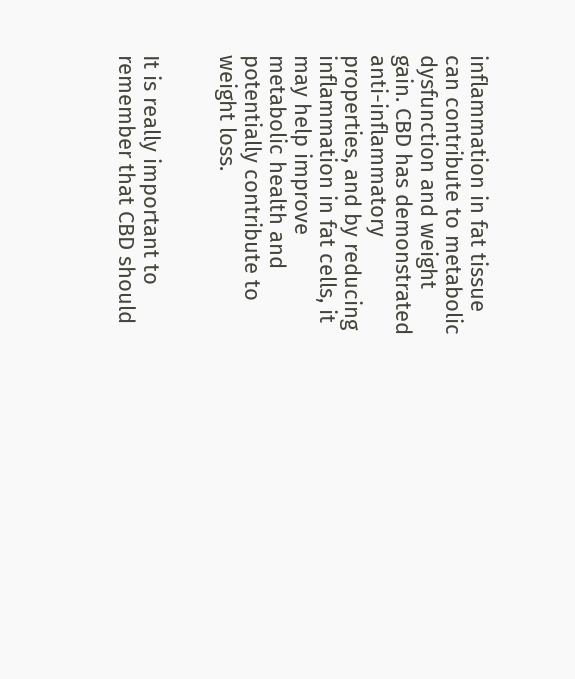inflammation in fat tissue can contribute to metabolic dysfunction and weight gain. CBD has demonstrated anti-inflammatory properties, and by reducing inflammation in fat cells, it may help improve metabolic health and potentially contribute to weight loss.


It is really important to remember that CBD should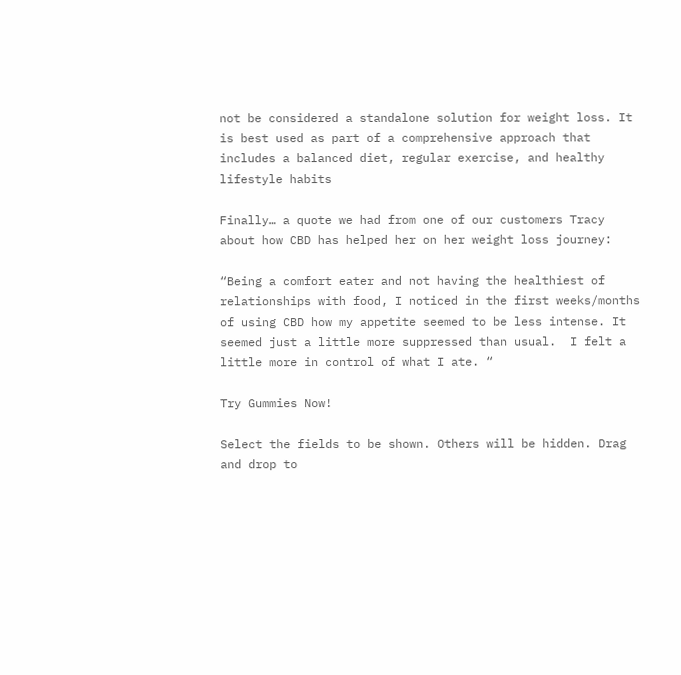not be considered a standalone solution for weight loss. It is best used as part of a comprehensive approach that includes a balanced diet, regular exercise, and healthy lifestyle habits

Finally… a quote we had from one of our customers Tracy about how CBD has helped her on her weight loss journey:

“Being a comfort eater and not having the healthiest of relationships with food, I noticed in the first weeks/months of using CBD how my appetite seemed to be less intense. It seemed just a little more suppressed than usual.  I felt a little more in control of what I ate. “

Try Gummies Now!

Select the fields to be shown. Others will be hidden. Drag and drop to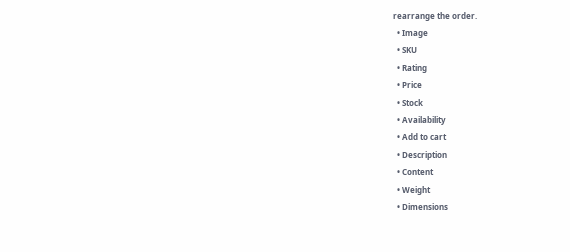rearrange the order.
  • Image
  • SKU
  • Rating
  • Price
  • Stock
  • Availability
  • Add to cart
  • Description
  • Content
  • Weight
  • Dimensions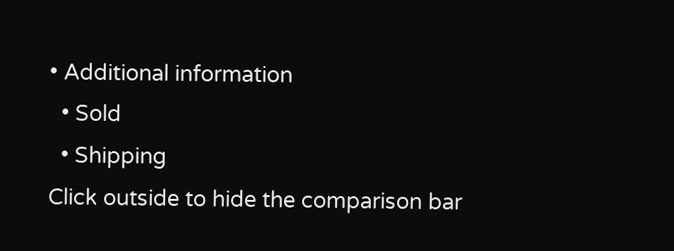• Additional information
  • Sold
  • Shipping
Click outside to hide the comparison bar